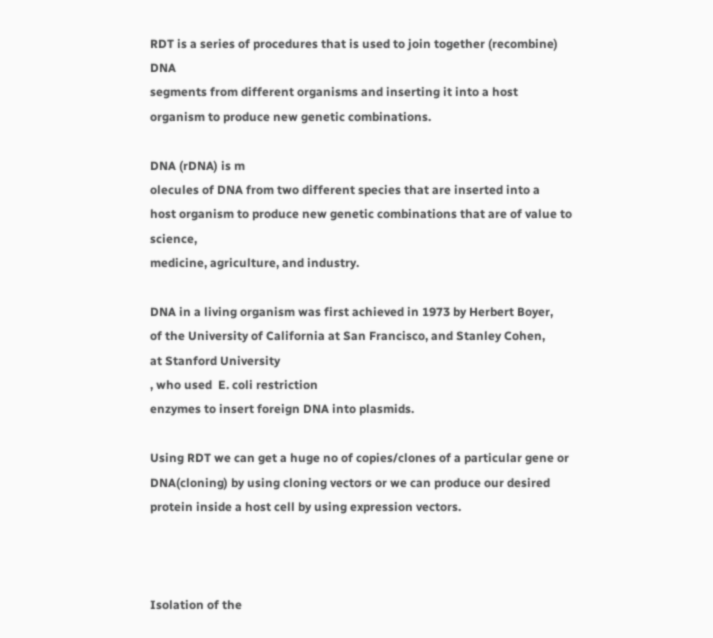RDT is a series of procedures that is used to join together (recombine) DNA
segments from different organisms and inserting it into a host organism to produce new genetic combinations.

DNA (rDNA) is m
olecules of DNA from two different species that are inserted into a
host organism to produce new genetic combinations that are of value to science,
medicine, agriculture, and industry.

DNA in a living organism was first achieved in 1973 by Herbert Boyer,
of the University of California at San Francisco, and Stanley Cohen,
at Stanford University
, who used  E. coli restriction
enzymes to insert foreign DNA into plasmids.

Using RDT we can get a huge no of copies/clones of a particular gene or
DNA(cloning) by using cloning vectors or we can produce our desired
protein inside a host cell by using expression vectors.



Isolation of the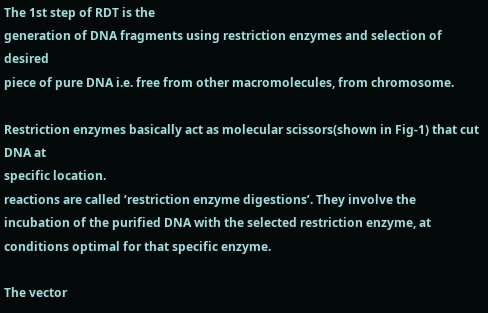The 1st step of RDT is the
generation of DNA fragments using restriction enzymes and selection of desired
piece of pure DNA i.e. free from other macromolecules, from chromosome.

Restriction enzymes basically act as molecular scissors(shown in Fig-1) that cut DNA at
specific location.
reactions are called ‘restriction enzyme digestions’. They involve the
incubation of the purified DNA with the selected restriction enzyme, at
conditions optimal for that specific enzyme.

The vector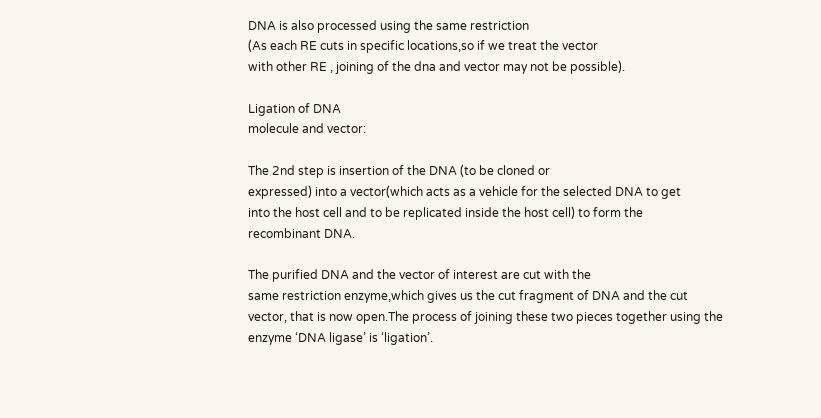DNA is also processed using the same restriction
(As each RE cuts in specific locations,so if we treat the vector
with other RE , joining of the dna and vector may not be possible).

Ligation of DNA
molecule and vector:

The 2nd step is insertion of the DNA (to be cloned or
expressed) into a vector(which acts as a vehicle for the selected DNA to get
into the host cell and to be replicated inside the host cell) to form the
recombinant DNA.

The purified DNA and the vector of interest are cut with the
same restriction enzyme,which gives us the cut fragment of DNA and the cut
vector, that is now open.The process of joining these two pieces together using the
enzyme ‘DNA ligase’ is ‘ligation’.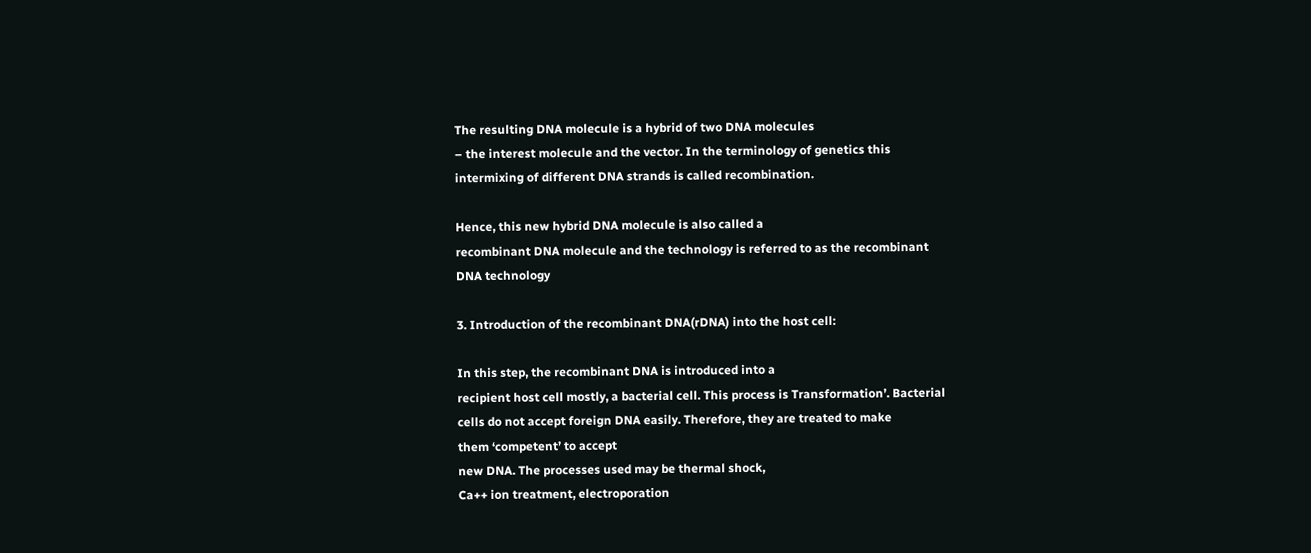The resulting DNA molecule is a hybrid of two DNA molecules
– the interest molecule and the vector. In the terminology of genetics this
intermixing of different DNA strands is called recombination.

Hence, this new hybrid DNA molecule is also called a
recombinant DNA molecule and the technology is referred to as the recombinant
DNA technology

3. Introduction of the recombinant DNA(rDNA) into the host cell:

In this step, the recombinant DNA is introduced into a
recipient host cell mostly, a bacterial cell. This process is Transformation’. Bacterial
cells do not accept foreign DNA easily. Therefore, they are treated to make
them ‘competent’ to accept
new DNA. The processes used may be thermal shock,
Ca++ ion treatment, electroporation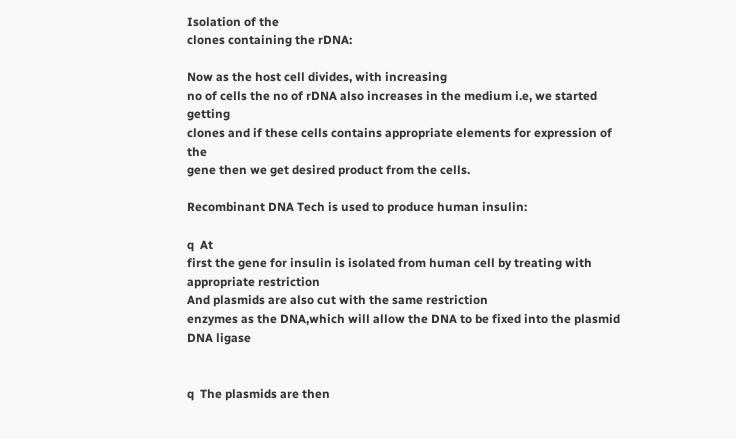Isolation of the
clones containing the rDNA:

Now as the host cell divides, with increasing
no of cells the no of rDNA also increases in the medium i.e, we started getting
clones and if these cells contains appropriate elements for expression of the
gene then we get desired product from the cells.

Recombinant DNA Tech is used to produce human insulin:

q  At
first the gene for insulin is isolated from human cell by treating with
appropriate restriction
And plasmids are also cut with the same restriction
enzymes as the DNA,which will allow the DNA to be fixed into the plasmid
DNA ligase


q  The plasmids are then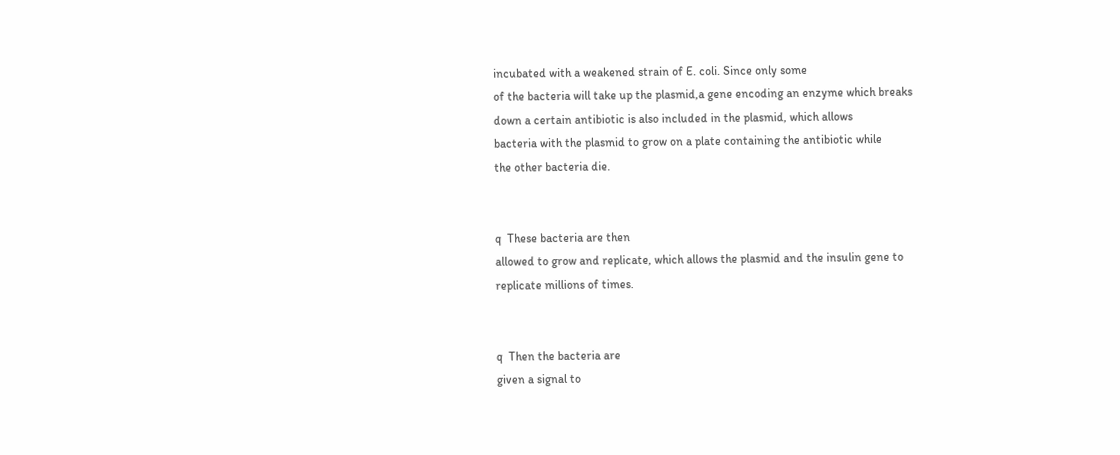incubated with a weakened strain of E. coli. Since only some
of the bacteria will take up the plasmid,a gene encoding an enzyme which breaks
down a certain antibiotic is also included in the plasmid, which allows
bacteria with the plasmid to grow on a plate containing the antibiotic while
the other bacteria die.


q  These bacteria are then
allowed to grow and replicate, which allows the plasmid and the insulin gene to
replicate millions of times.


q  Then the bacteria are
given a signal to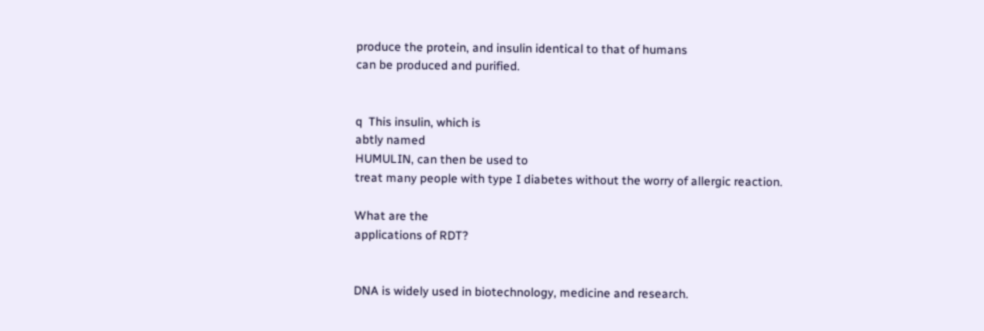produce the protein, and insulin identical to that of humans
can be produced and purified.


q  This insulin, which is
abtly named
HUMULIN, can then be used to
treat many people with type I diabetes without the worry of allergic reaction.

What are the
applications of RDT?


DNA is widely used in biotechnology, medicine and research.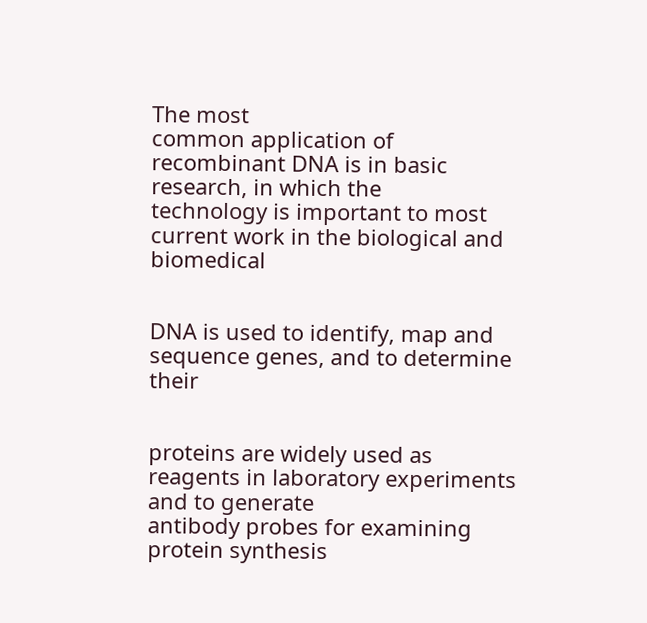The most
common application of recombinant DNA is in basic research, in which the
technology is important to most current work in the biological and biomedical


DNA is used to identify, map and sequence genes, and to determine their


proteins are widely used as reagents in laboratory experiments and to generate
antibody probes for examining protein synthesis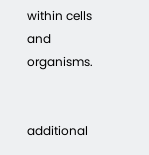within cells and organisms.


additional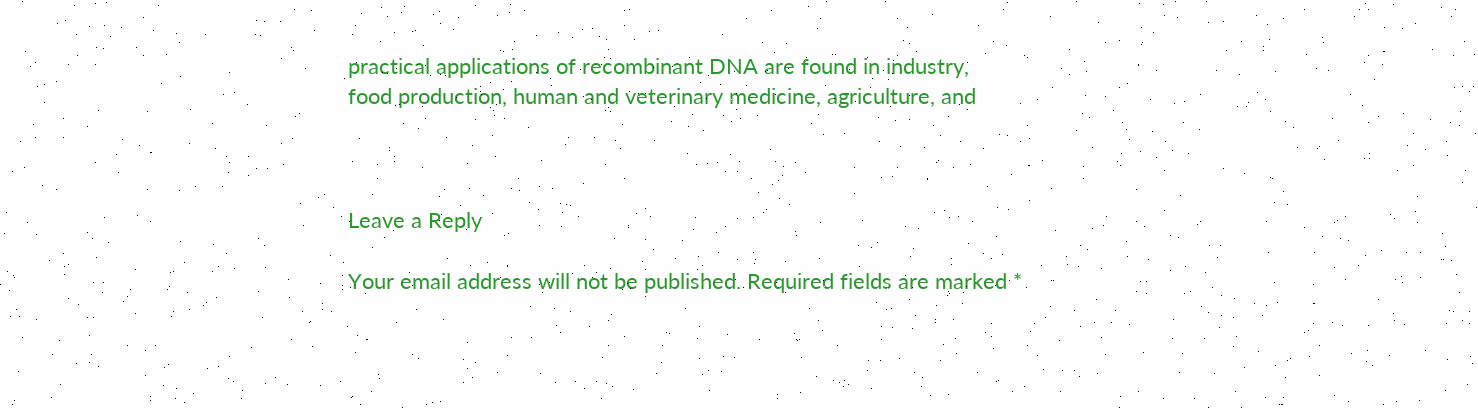practical applications of recombinant DNA are found in industry,
food production, human and veterinary medicine, agriculture, and



Leave a Reply

Your email address will not be published. Required fields are marked *